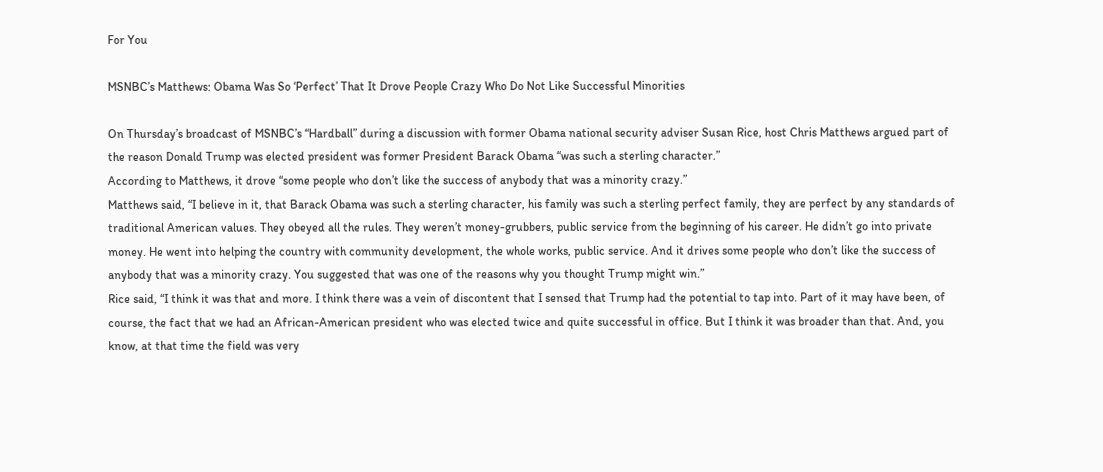For You

MSNBC’s Matthews: Obama Was So ‘Perfect’ That It Drove People Crazy Who Do Not Like Successful Minorities

On Thursday’s broadcast of MSNBC’s “Hardball” during a discussion with former Obama national security adviser Susan Rice, host Chris Matthews argued part of the reason Donald Trump was elected president was former President Barack Obama “was such a sterling character.”
According to Matthews, it drove “some people who don’t like the success of anybody that was a minority crazy.”
Matthews said, “I believe in it, that Barack Obama was such a sterling character, his family was such a sterling perfect family, they are perfect by any standards of traditional American values. They obeyed all the rules. They weren’t money-grubbers, public service from the beginning of his career. He didn’t go into private money. He went into helping the country with community development, the whole works, public service. And it drives some people who don’t like the success of anybody that was a minority crazy. You suggested that was one of the reasons why you thought Trump might win.”
Rice said, “I think it was that and more. I think there was a vein of discontent that I sensed that Trump had the potential to tap into. Part of it may have been, of course, the fact that we had an African-American president who was elected twice and quite successful in office. But I think it was broader than that. And, you know, at that time the field was very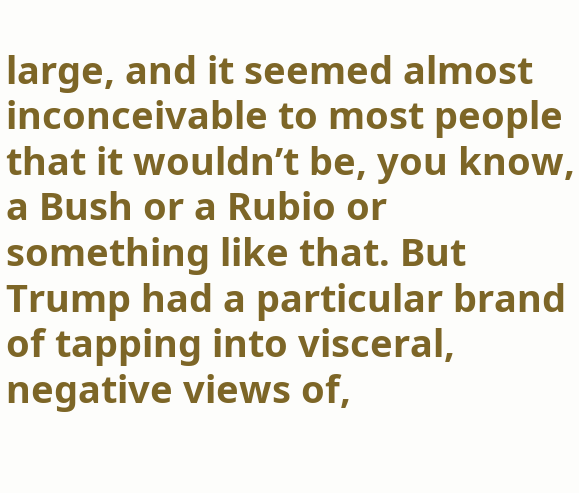large, and it seemed almost inconceivable to most people that it wouldn’t be, you know, a Bush or a Rubio or something like that. But Trump had a particular brand of tapping into visceral, negative views of,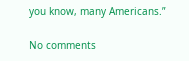you know, many Americans.”

No comments